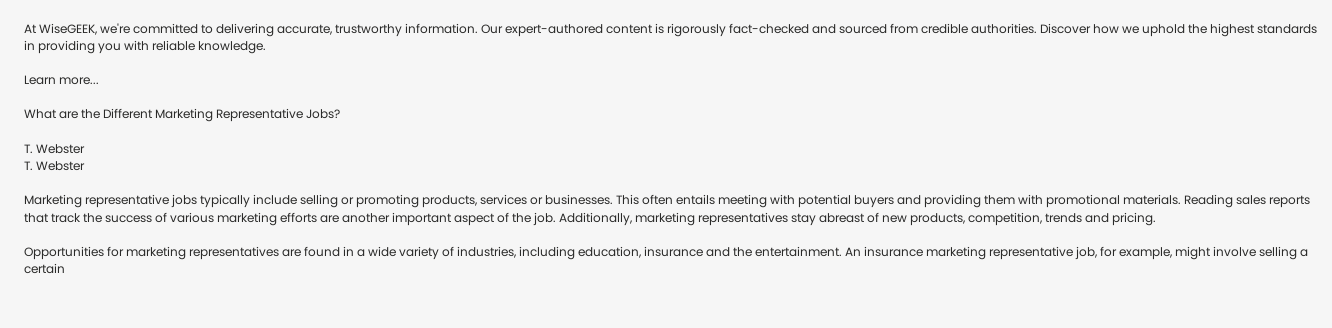At WiseGEEK, we're committed to delivering accurate, trustworthy information. Our expert-authored content is rigorously fact-checked and sourced from credible authorities. Discover how we uphold the highest standards in providing you with reliable knowledge.

Learn more...

What are the Different Marketing Representative Jobs?

T. Webster
T. Webster

Marketing representative jobs typically include selling or promoting products, services or businesses. This often entails meeting with potential buyers and providing them with promotional materials. Reading sales reports that track the success of various marketing efforts are another important aspect of the job. Additionally, marketing representatives stay abreast of new products, competition, trends and pricing.

Opportunities for marketing representatives are found in a wide variety of industries, including education, insurance and the entertainment. An insurance marketing representative job, for example, might involve selling a certain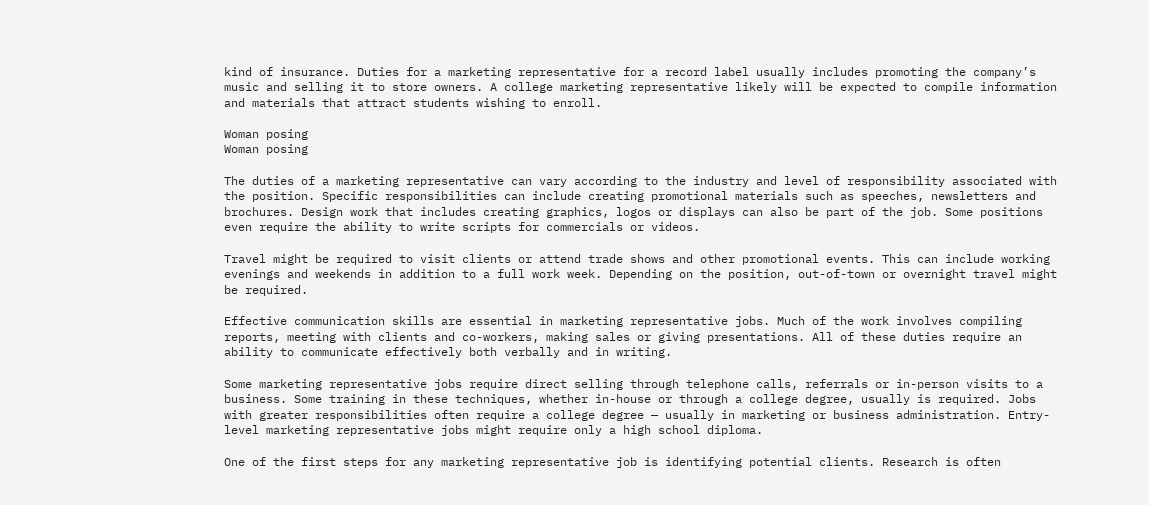kind of insurance. Duties for a marketing representative for a record label usually includes promoting the company’s music and selling it to store owners. A college marketing representative likely will be expected to compile information and materials that attract students wishing to enroll.

Woman posing
Woman posing

The duties of a marketing representative can vary according to the industry and level of responsibility associated with the position. Specific responsibilities can include creating promotional materials such as speeches, newsletters and brochures. Design work that includes creating graphics, logos or displays can also be part of the job. Some positions even require the ability to write scripts for commercials or videos.

Travel might be required to visit clients or attend trade shows and other promotional events. This can include working evenings and weekends in addition to a full work week. Depending on the position, out-of-town or overnight travel might be required.

Effective communication skills are essential in marketing representative jobs. Much of the work involves compiling reports, meeting with clients and co-workers, making sales or giving presentations. All of these duties require an ability to communicate effectively both verbally and in writing.

Some marketing representative jobs require direct selling through telephone calls, referrals or in-person visits to a business. Some training in these techniques, whether in-house or through a college degree, usually is required. Jobs with greater responsibilities often require a college degree — usually in marketing or business administration. Entry-level marketing representative jobs might require only a high school diploma.

One of the first steps for any marketing representative job is identifying potential clients. Research is often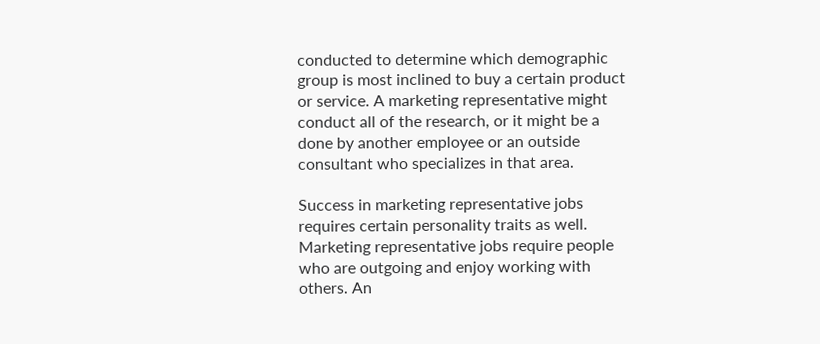conducted to determine which demographic group is most inclined to buy a certain product or service. A marketing representative might conduct all of the research, or it might be a done by another employee or an outside consultant who specializes in that area.

Success in marketing representative jobs requires certain personality traits as well. Marketing representative jobs require people who are outgoing and enjoy working with others. An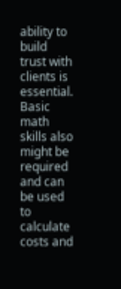ability to build trust with clients is essential. Basic math skills also might be required and can be used to calculate costs and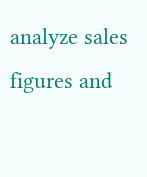analyze sales figures and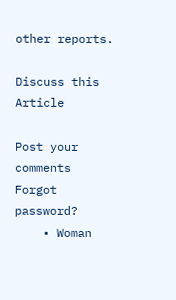other reports.

Discuss this Article

Post your comments
Forgot password?
    • Woman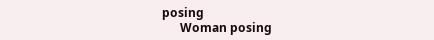posing
      Woman posing